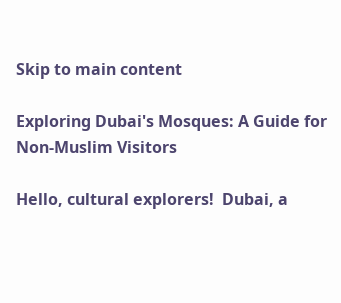Skip to main content

Exploring Dubai's Mosques: A Guide for Non-Muslim Visitors

Hello, cultural explorers!  Dubai, a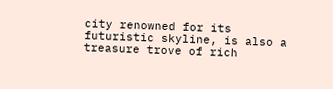city renowned for its futuristic skyline, is also a treasure trove of rich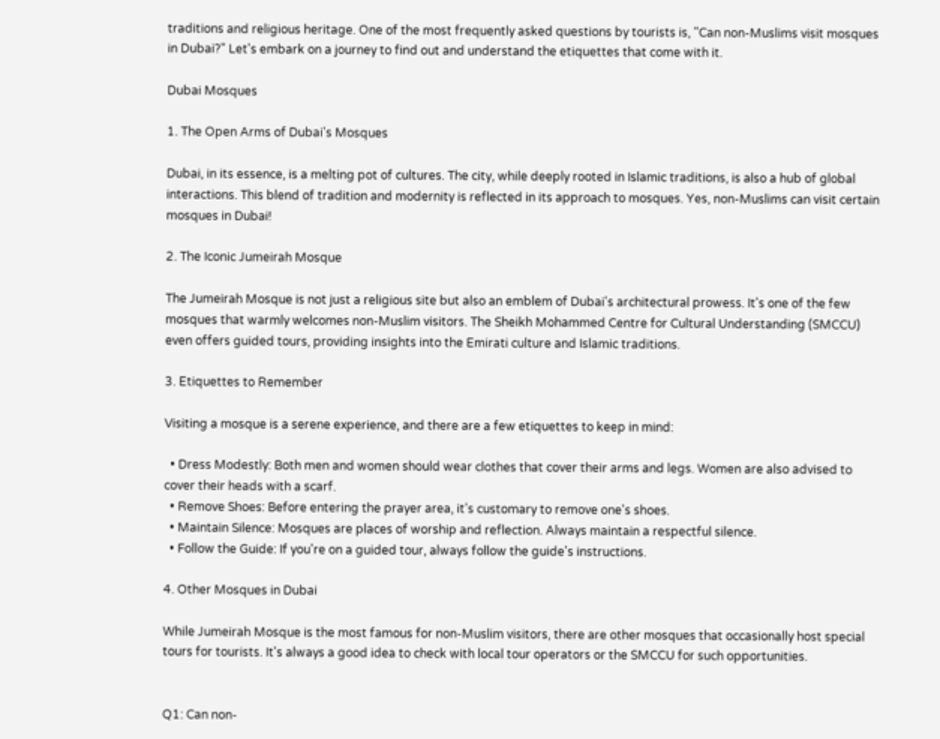traditions and religious heritage. One of the most frequently asked questions by tourists is, "Can non-Muslims visit mosques in Dubai?" Let's embark on a journey to find out and understand the etiquettes that come with it.

Dubai Mosques

1. The Open Arms of Dubai's Mosques

Dubai, in its essence, is a melting pot of cultures. The city, while deeply rooted in Islamic traditions, is also a hub of global interactions. This blend of tradition and modernity is reflected in its approach to mosques. Yes, non-Muslims can visit certain mosques in Dubai!

2. The Iconic Jumeirah Mosque

The Jumeirah Mosque is not just a religious site but also an emblem of Dubai's architectural prowess. It's one of the few mosques that warmly welcomes non-Muslim visitors. The Sheikh Mohammed Centre for Cultural Understanding (SMCCU) even offers guided tours, providing insights into the Emirati culture and Islamic traditions.

3. Etiquettes to Remember

Visiting a mosque is a serene experience, and there are a few etiquettes to keep in mind:

  • Dress Modestly: Both men and women should wear clothes that cover their arms and legs. Women are also advised to cover their heads with a scarf.
  • Remove Shoes: Before entering the prayer area, it's customary to remove one's shoes.
  • Maintain Silence: Mosques are places of worship and reflection. Always maintain a respectful silence.
  • Follow the Guide: If you're on a guided tour, always follow the guide's instructions.

4. Other Mosques in Dubai

While Jumeirah Mosque is the most famous for non-Muslim visitors, there are other mosques that occasionally host special tours for tourists. It's always a good idea to check with local tour operators or the SMCCU for such opportunities.


Q1: Can non-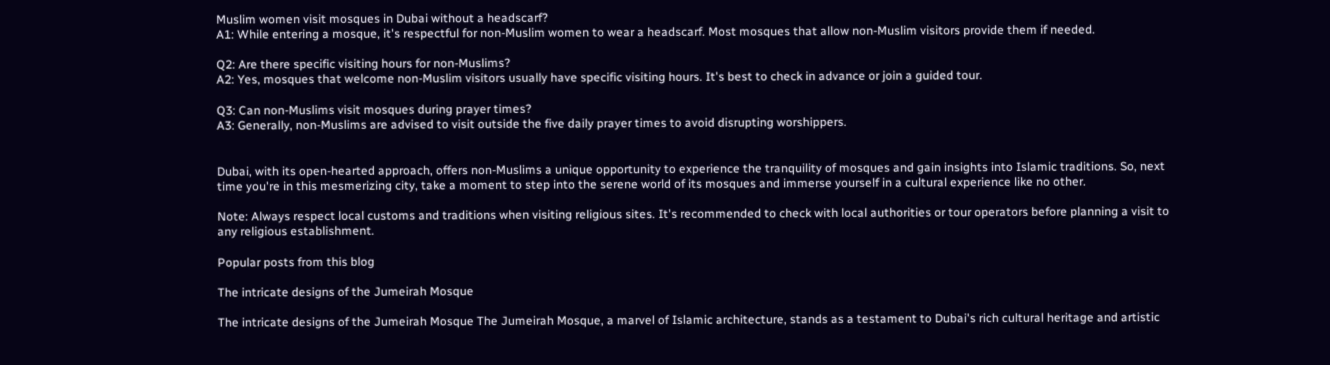Muslim women visit mosques in Dubai without a headscarf?
A1: While entering a mosque, it's respectful for non-Muslim women to wear a headscarf. Most mosques that allow non-Muslim visitors provide them if needed.

Q2: Are there specific visiting hours for non-Muslims?
A2: Yes, mosques that welcome non-Muslim visitors usually have specific visiting hours. It's best to check in advance or join a guided tour.

Q3: Can non-Muslims visit mosques during prayer times?
A3: Generally, non-Muslims are advised to visit outside the five daily prayer times to avoid disrupting worshippers.


Dubai, with its open-hearted approach, offers non-Muslims a unique opportunity to experience the tranquility of mosques and gain insights into Islamic traditions. So, next time you're in this mesmerizing city, take a moment to step into the serene world of its mosques and immerse yourself in a cultural experience like no other.

Note: Always respect local customs and traditions when visiting religious sites. It's recommended to check with local authorities or tour operators before planning a visit to any religious establishment.

Popular posts from this blog

The intricate designs of the Jumeirah Mosque

The intricate designs of the Jumeirah Mosque The Jumeirah Mosque, a marvel of Islamic architecture, stands as a testament to Dubai's rich cultural heritage and artistic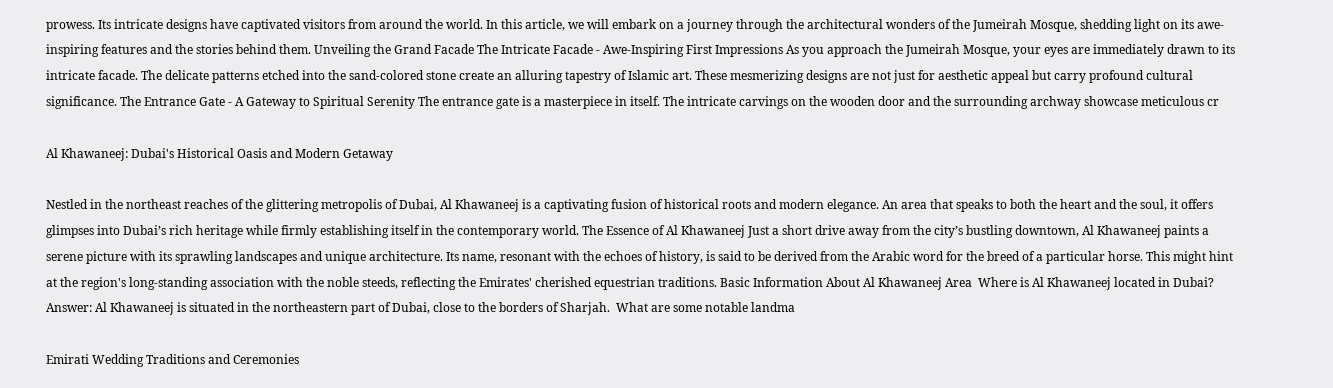prowess. Its intricate designs have captivated visitors from around the world. In this article, we will embark on a journey through the architectural wonders of the Jumeirah Mosque, shedding light on its awe-inspiring features and the stories behind them. Unveiling the Grand Facade The Intricate Facade - Awe-Inspiring First Impressions As you approach the Jumeirah Mosque, your eyes are immediately drawn to its intricate facade. The delicate patterns etched into the sand-colored stone create an alluring tapestry of Islamic art. These mesmerizing designs are not just for aesthetic appeal but carry profound cultural significance. The Entrance Gate - A Gateway to Spiritual Serenity The entrance gate is a masterpiece in itself. The intricate carvings on the wooden door and the surrounding archway showcase meticulous cr

Al Khawaneej: Dubai's Historical Oasis and Modern Getaway

Nestled in the northeast reaches of the glittering metropolis of Dubai, Al Khawaneej is a captivating fusion of historical roots and modern elegance. An area that speaks to both the heart and the soul, it offers glimpses into Dubai’s rich heritage while firmly establishing itself in the contemporary world. The Essence of Al Khawaneej Just a short drive away from the city’s bustling downtown, Al Khawaneej paints a serene picture with its sprawling landscapes and unique architecture. Its name, resonant with the echoes of history, is said to be derived from the Arabic word for the breed of a particular horse. This might hint at the region's long-standing association with the noble steeds, reflecting the Emirates' cherished equestrian traditions. Basic Information About Al Khawaneej Area  Where is Al Khawaneej located in Dubai? Answer: Al Khawaneej is situated in the northeastern part of Dubai, close to the borders of Sharjah.  What are some notable landma

Emirati Wedding Traditions and Ceremonies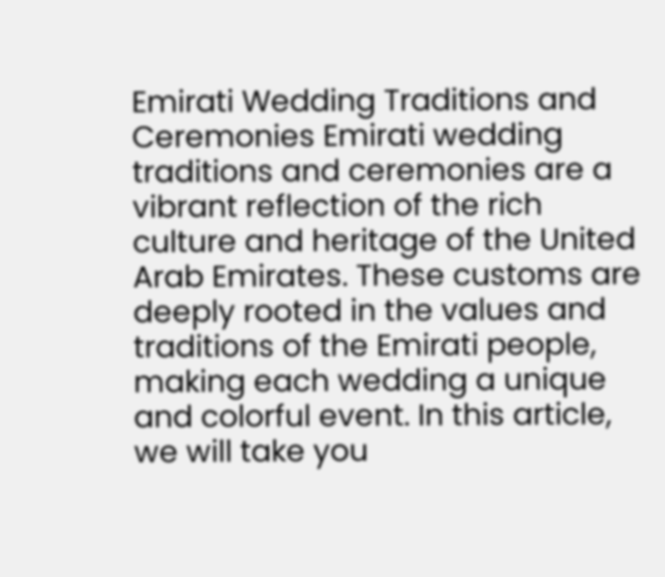Emirati Wedding Traditions and Ceremonies Emirati wedding traditions and ceremonies are a vibrant reflection of the rich culture and heritage of the United Arab Emirates. These customs are deeply rooted in the values and traditions of the Emirati people, making each wedding a unique and colorful event. In this article, we will take you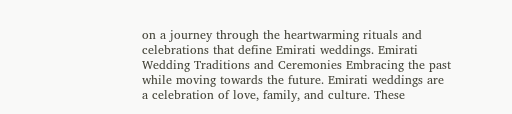on a journey through the heartwarming rituals and celebrations that define Emirati weddings. Emirati Wedding Traditions and Ceremonies Embracing the past while moving towards the future. Emirati weddings are a celebration of love, family, and culture. These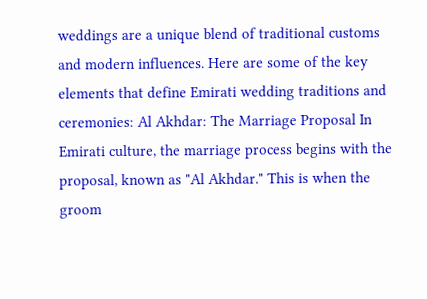weddings are a unique blend of traditional customs and modern influences. Here are some of the key elements that define Emirati wedding traditions and ceremonies: Al Akhdar: The Marriage Proposal In Emirati culture, the marriage process begins with the proposal, known as "Al Akhdar." This is when the groom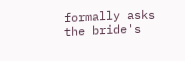formally asks the bride's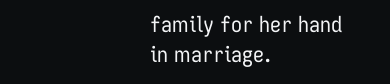family for her hand in marriage.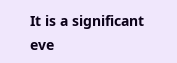It is a significant eve